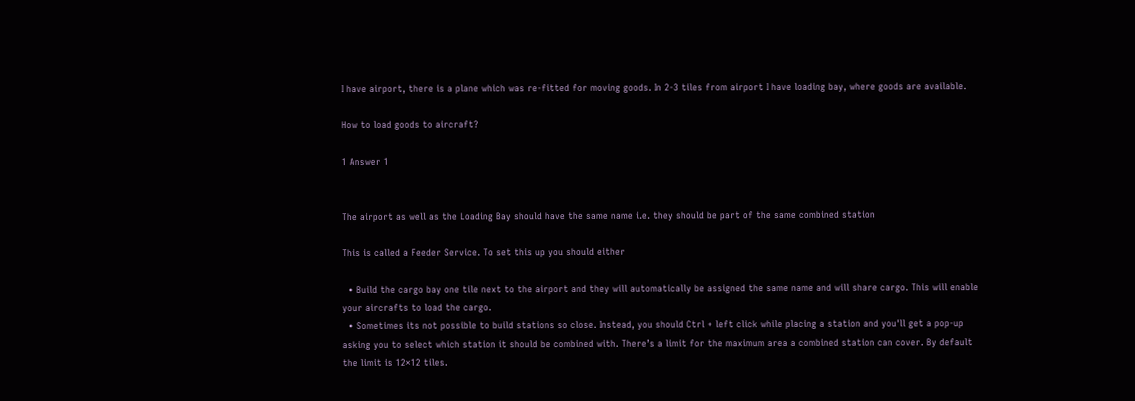I have airport, there is a plane which was re-fitted for moving goods. In 2-3 tiles from airport I have loading bay, where goods are available.

How to load goods to aircraft?

1 Answer 1


The airport as well as the Loading Bay should have the same name i.e. they should be part of the same combined station

This is called a Feeder Service. To set this up you should either

  • Build the cargo bay one tile next to the airport and they will automatically be assigned the same name and will share cargo. This will enable your aircrafts to load the cargo.
  • Sometimes its not possible to build stations so close. Instead, you should Ctrl + left click while placing a station and you'll get a pop-up asking you to select which station it should be combined with. There’s a limit for the maximum area a combined station can cover. By default the limit is 12×12 tiles.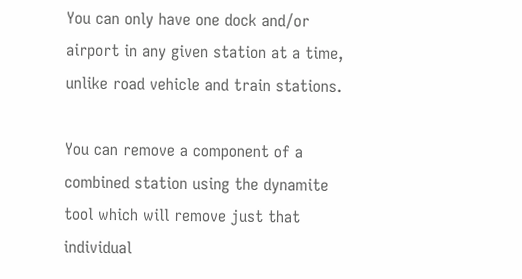You can only have one dock and/or airport in any given station at a time, unlike road vehicle and train stations.

You can remove a component of a combined station using the dynamite tool which will remove just that individual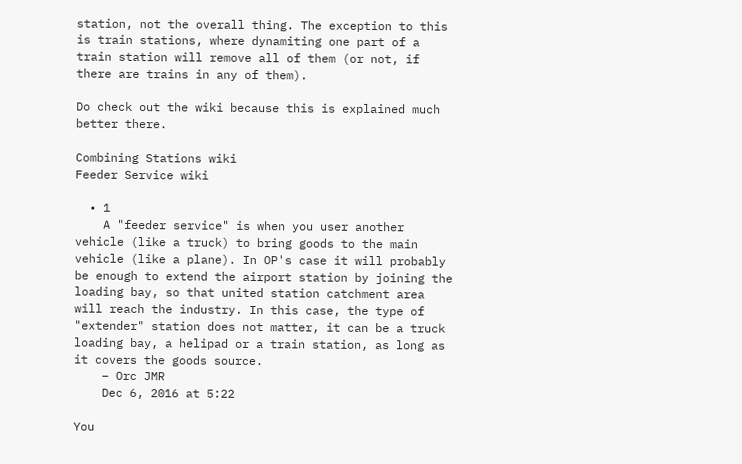station, not the overall thing. The exception to this is train stations, where dynamiting one part of a train station will remove all of them (or not, if there are trains in any of them).

Do check out the wiki because this is explained much better there.

Combining Stations wiki
Feeder Service wiki

  • 1
    A "feeder service" is when you user another vehicle (like a truck) to bring goods to the main vehicle (like a plane). In OP's case it will probably be enough to extend the airport station by joining the loading bay, so that united station catchment area will reach the industry. In this case, the type of "extender" station does not matter, it can be a truck loading bay, a helipad or a train station, as long as it covers the goods source.
    – Orc JMR
    Dec 6, 2016 at 5:22

You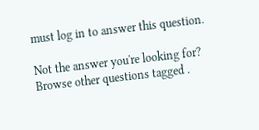must log in to answer this question.

Not the answer you're looking for? Browse other questions tagged .